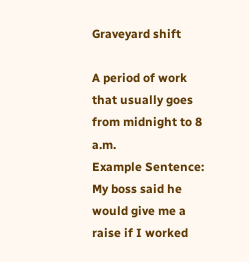Graveyard shift

A period of work that usually goes from midnight to 8 a.m.
Example Sentence:
My boss said he would give me a raise if I worked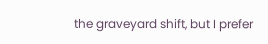the graveyard shift, but I prefer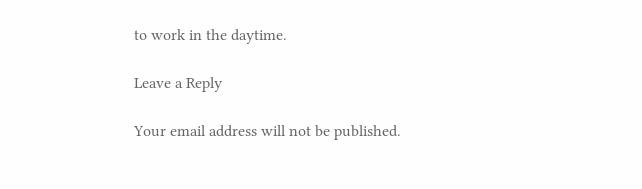to work in the daytime.

Leave a Reply

Your email address will not be published.